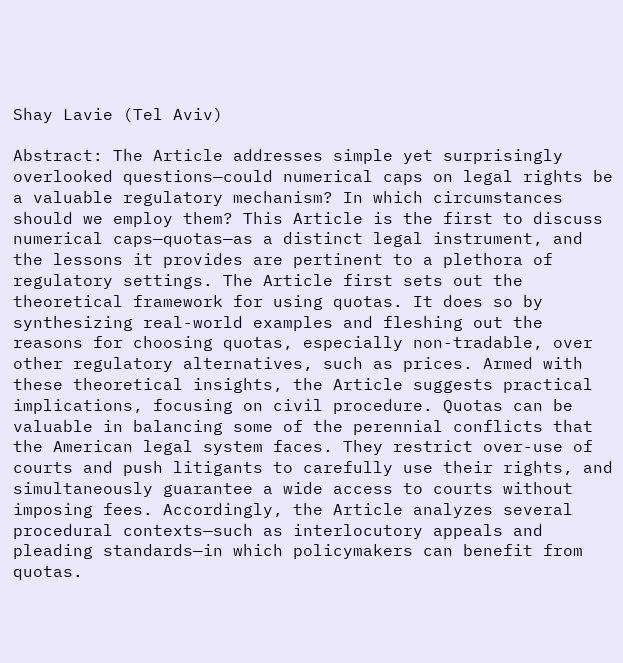Shay Lavie (Tel Aviv)

Abstract: The Article addresses simple yet surprisingly overlooked questions—could numerical caps on legal rights be a valuable regulatory mechanism? In which circumstances should we employ them? This Article is the first to discuss numerical caps—quotas—as a distinct legal instrument, and the lessons it provides are pertinent to a plethora of regulatory settings. The Article first sets out the theoretical framework for using quotas. It does so by synthesizing real-world examples and fleshing out the reasons for choosing quotas, especially non-tradable, over other regulatory alternatives, such as prices. Armed with these theoretical insights, the Article suggests practical implications, focusing on civil procedure. Quotas can be valuable in balancing some of the perennial conflicts that the American legal system faces. They restrict over-use of courts and push litigants to carefully use their rights, and simultaneously guarantee a wide access to courts without imposing fees. Accordingly, the Article analyzes several procedural contexts—such as interlocutory appeals and pleading standards—in which policymakers can benefit from quotas.